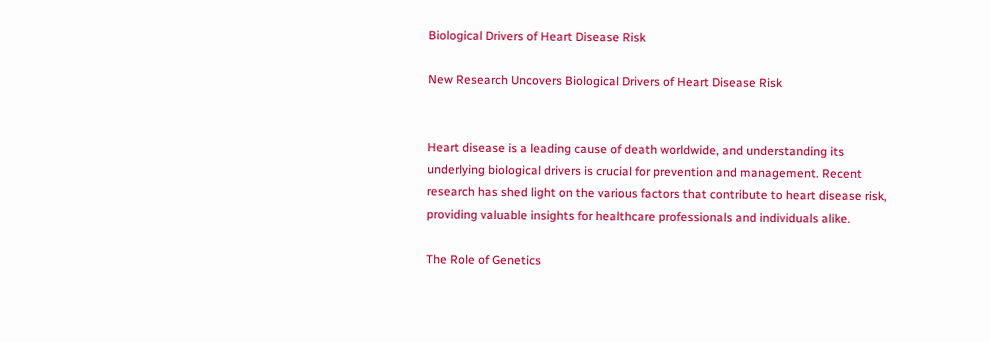Biological Drivers of Heart Disease Risk

New Research Uncovers Biological Drivers of Heart Disease Risk


Heart disease is a leading cause of death worldwide, and understanding its underlying biological drivers is crucial for prevention and management. Recent research has shed light on the various factors that contribute to heart disease risk, providing valuable insights for healthcare professionals and individuals alike.

The Role of Genetics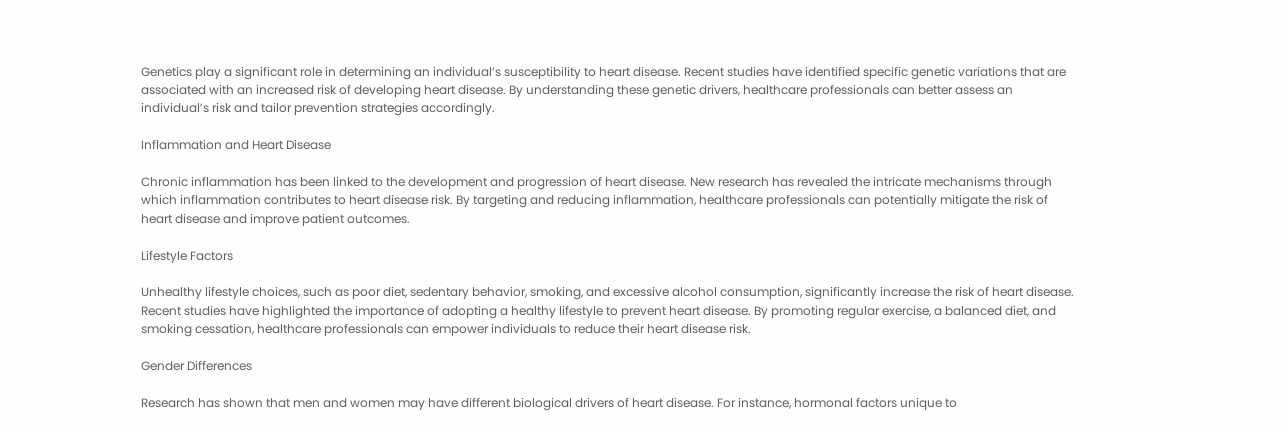Genetics play a significant role in determining an individual’s susceptibility to heart disease. Recent studies have identified specific genetic variations that are associated with an increased risk of developing heart disease. By understanding these genetic drivers, healthcare professionals can better assess an individual’s risk and tailor prevention strategies accordingly.

Inflammation and Heart Disease

Chronic inflammation has been linked to the development and progression of heart disease. New research has revealed the intricate mechanisms through which inflammation contributes to heart disease risk. By targeting and reducing inflammation, healthcare professionals can potentially mitigate the risk of heart disease and improve patient outcomes.

Lifestyle Factors

Unhealthy lifestyle choices, such as poor diet, sedentary behavior, smoking, and excessive alcohol consumption, significantly increase the risk of heart disease. Recent studies have highlighted the importance of adopting a healthy lifestyle to prevent heart disease. By promoting regular exercise, a balanced diet, and smoking cessation, healthcare professionals can empower individuals to reduce their heart disease risk.

Gender Differences

Research has shown that men and women may have different biological drivers of heart disease. For instance, hormonal factors unique to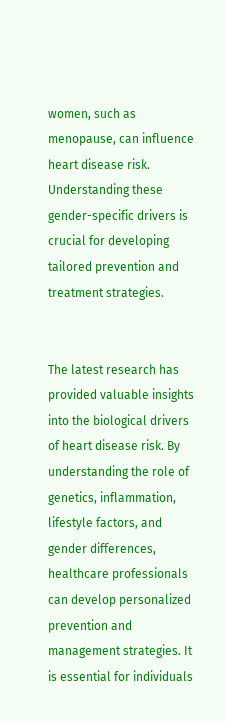women, such as menopause, can influence heart disease risk. Understanding these gender-specific drivers is crucial for developing tailored prevention and treatment strategies.


The latest research has provided valuable insights into the biological drivers of heart disease risk. By understanding the role of genetics, inflammation, lifestyle factors, and gender differences, healthcare professionals can develop personalized prevention and management strategies. It is essential for individuals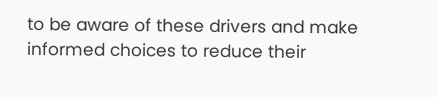to be aware of these drivers and make informed choices to reduce their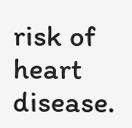risk of heart disease.